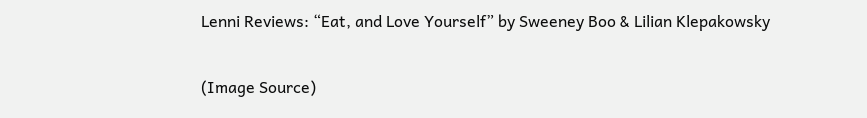Lenni Reviews: “Eat, and Love Yourself” by Sweeney Boo & Lilian Klepakowsky

(Image Source)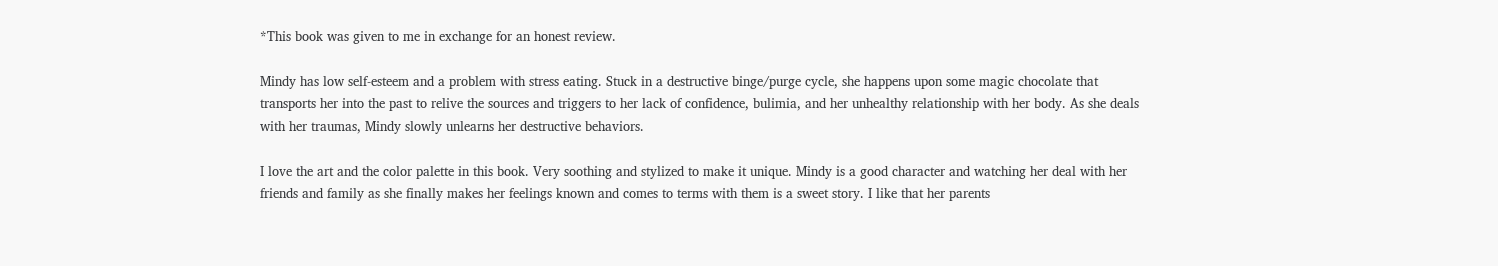*This book was given to me in exchange for an honest review.

Mindy has low self-esteem and a problem with stress eating. Stuck in a destructive binge/purge cycle, she happens upon some magic chocolate that transports her into the past to relive the sources and triggers to her lack of confidence, bulimia, and her unhealthy relationship with her body. As she deals with her traumas, Mindy slowly unlearns her destructive behaviors.

I love the art and the color palette in this book. Very soothing and stylized to make it unique. Mindy is a good character and watching her deal with her friends and family as she finally makes her feelings known and comes to terms with them is a sweet story. I like that her parents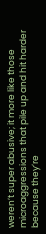weren’t super abusive; it more like those microaggressions that pile up and hit harder because they’re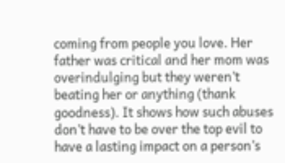coming from people you love. Her father was critical and her mom was overindulging but they weren’t beating her or anything (thank goodness). It shows how such abuses don’t have to be over the top evil to have a lasting impact on a person’s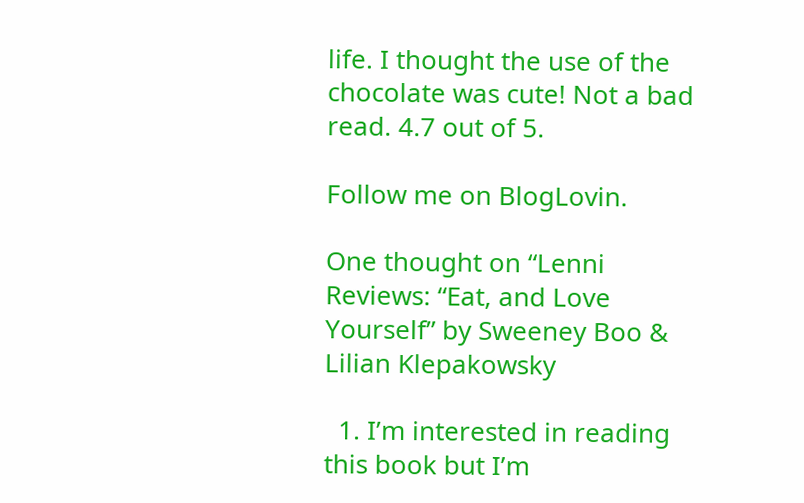life. I thought the use of the chocolate was cute! Not a bad read. 4.7 out of 5.

Follow me on BlogLovin.

One thought on “Lenni Reviews: “Eat, and Love Yourself” by Sweeney Boo & Lilian Klepakowsky

  1. I’m interested in reading this book but I’m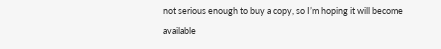not serious enough to buy a copy, so I’m hoping it will become available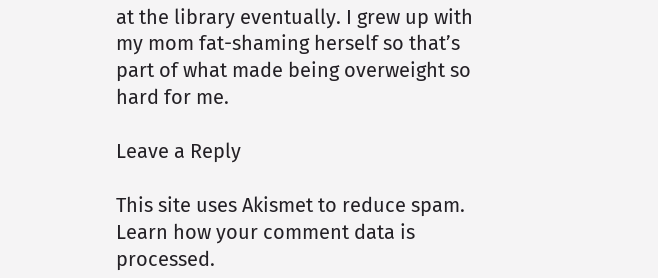at the library eventually. I grew up with my mom fat-shaming herself so that’s part of what made being overweight so hard for me.

Leave a Reply

This site uses Akismet to reduce spam. Learn how your comment data is processed.